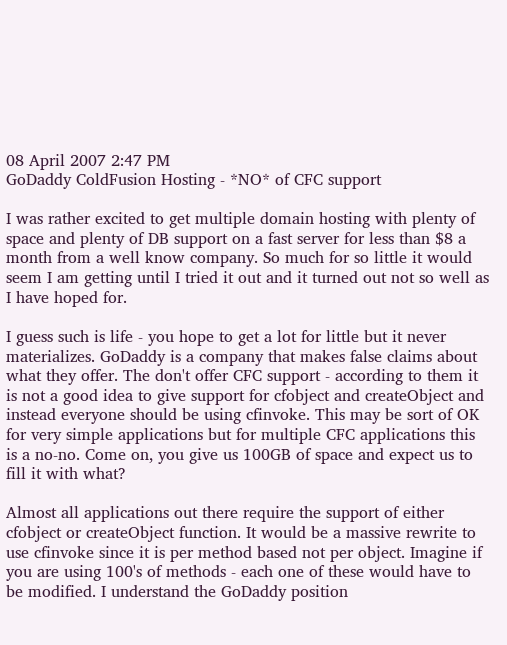08 April 2007 2:47 PM
GoDaddy ColdFusion Hosting - *NO* of CFC support

I was rather excited to get multiple domain hosting with plenty of space and plenty of DB support on a fast server for less than $8 a month from a well know company. So much for so little it would seem I am getting until I tried it out and it turned out not so well as I have hoped for.

I guess such is life - you hope to get a lot for little but it never materializes. GoDaddy is a company that makes false claims about what they offer. The don't offer CFC support - according to them it is not a good idea to give support for cfobject and createObject and instead everyone should be using cfinvoke. This may be sort of OK for very simple applications but for multiple CFC applications this is a no-no. Come on, you give us 100GB of space and expect us to fill it with what?

Almost all applications out there require the support of either cfobject or createObject function. It would be a massive rewrite to use cfinvoke since it is per method based not per object. Imagine if you are using 100's of methods - each one of these would have to be modified. I understand the GoDaddy position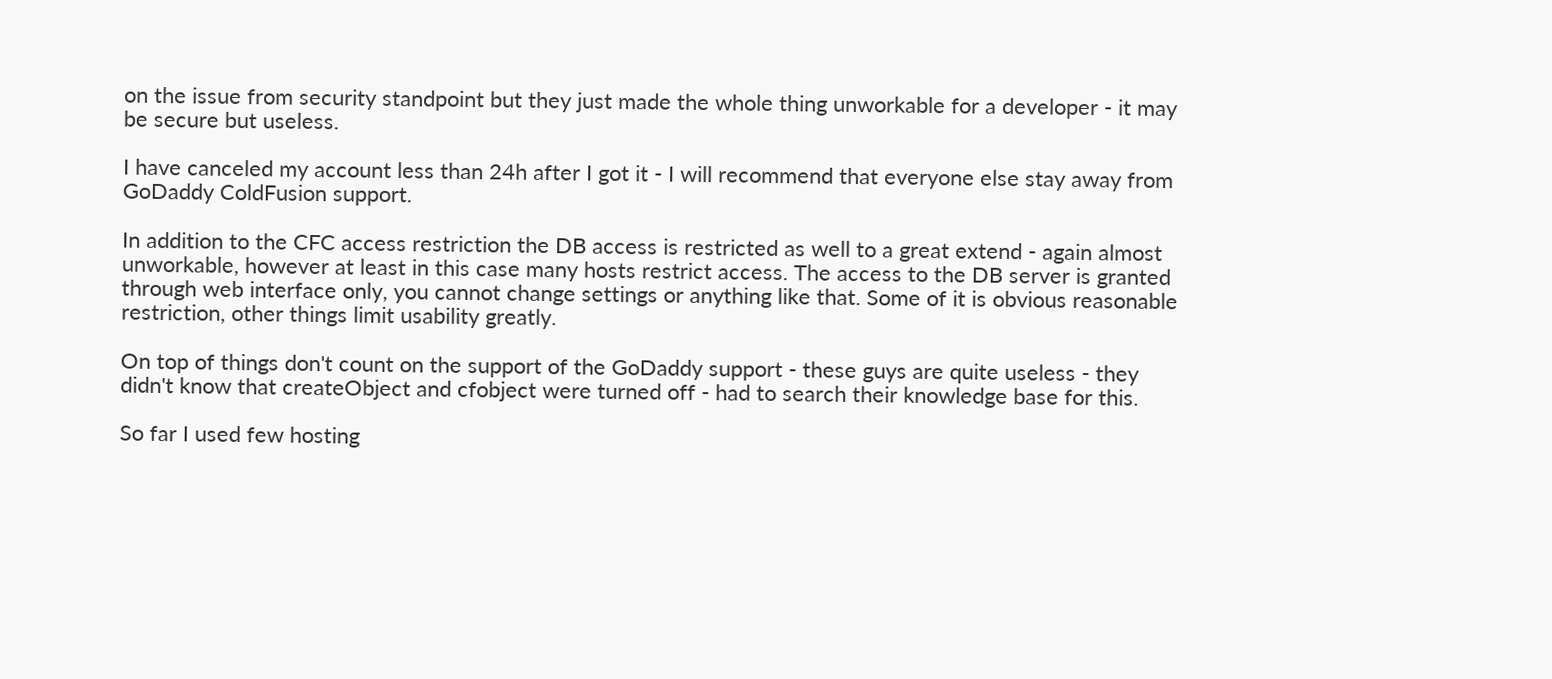on the issue from security standpoint but they just made the whole thing unworkable for a developer - it may be secure but useless.

I have canceled my account less than 24h after I got it - I will recommend that everyone else stay away from GoDaddy ColdFusion support.

In addition to the CFC access restriction the DB access is restricted as well to a great extend - again almost unworkable, however at least in this case many hosts restrict access. The access to the DB server is granted through web interface only, you cannot change settings or anything like that. Some of it is obvious reasonable restriction, other things limit usability greatly.

On top of things don't count on the support of the GoDaddy support - these guys are quite useless - they didn't know that createObject and cfobject were turned off - had to search their knowledge base for this.

So far I used few hosting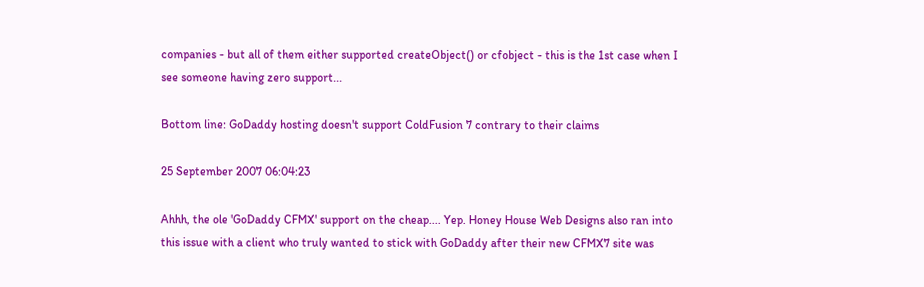companies - but all of them either supported createObject() or cfobject - this is the 1st case when I see someone having zero support...

Bottom line: GoDaddy hosting doesn't support ColdFusion 7 contrary to their claims

25 September 2007 06:04:23

Ahhh, the ole 'GoDaddy CFMX' support on the cheap.... Yep. Honey House Web Designs also ran into this issue with a client who truly wanted to stick with GoDaddy after their new CFMX7 site was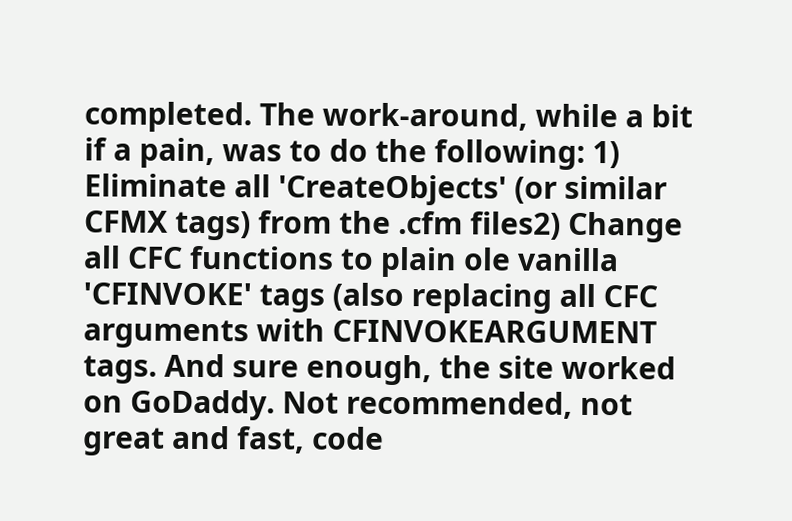completed. The work-around, while a bit if a pain, was to do the following: 1) Eliminate all 'CreateObjects' (or similar CFMX tags) from the .cfm files2) Change all CFC functions to plain ole vanilla 'CFINVOKE' tags (also replacing all CFC arguments with CFINVOKEARGUMENT tags. And sure enough, the site worked on GoDaddy. Not recommended, not great and fast, code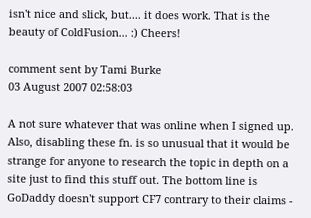isn't nice and slick, but.... it does work. That is the beauty of ColdFusion... :) Cheers!

comment sent by Tami Burke
03 August 2007 02:58:03

A not sure whatever that was online when I signed up. Also, disabling these fn. is so unusual that it would be strange for anyone to research the topic in depth on a site just to find this stuff out. The bottom line is GoDaddy doesn't support CF7 contrary to their claims -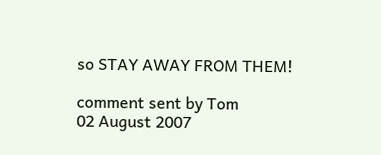so STAY AWAY FROM THEM!

comment sent by Tom
02 August 2007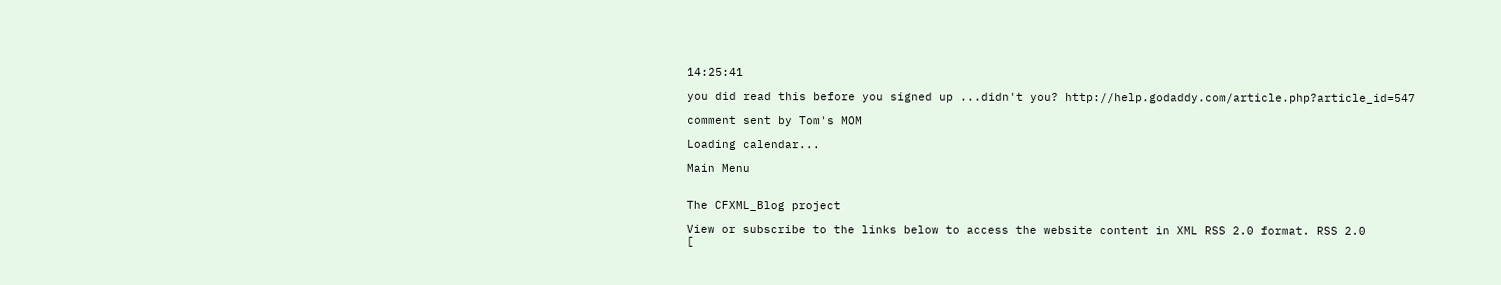14:25:41

you did read this before you signed up ...didn't you? http://help.godaddy.com/article.php?article_id=547

comment sent by Tom's MOM

Loading calendar...

Main Menu


The CFXML_Blog project

View or subscribe to the links below to access the website content in XML RSS 2.0 format. RSS 2.0
[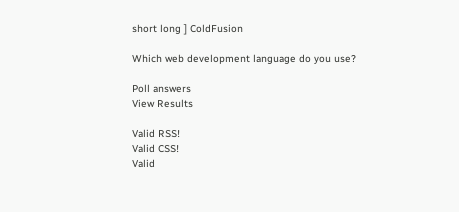short long ] ColdFusion

Which web development language do you use?

Poll answers
View Results

Valid RSS!
Valid CSS!
Valid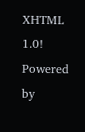XHTML 1.0!
Powered by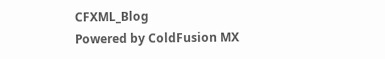CFXML_Blog
Powered by ColdFusion MX